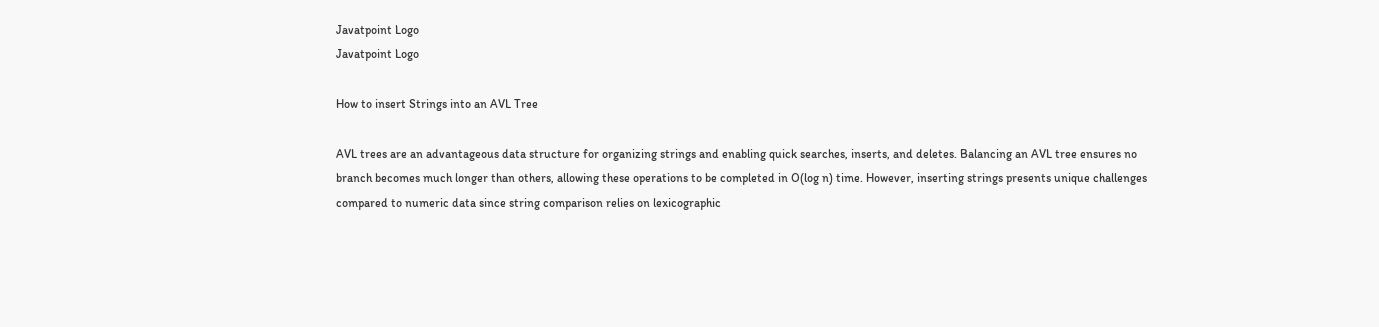Javatpoint Logo
Javatpoint Logo

How to insert Strings into an AVL Tree

AVL trees are an advantageous data structure for organizing strings and enabling quick searches, inserts, and deletes. Balancing an AVL tree ensures no branch becomes much longer than others, allowing these operations to be completed in O(log n) time. However, inserting strings presents unique challenges compared to numeric data since string comparison relies on lexicographic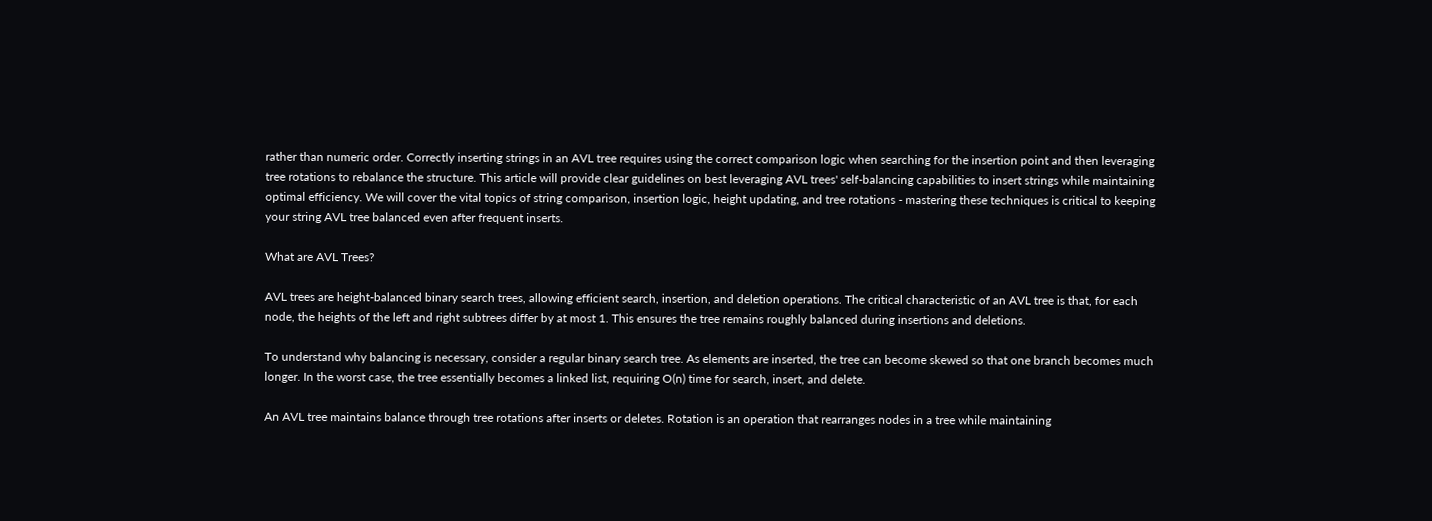rather than numeric order. Correctly inserting strings in an AVL tree requires using the correct comparison logic when searching for the insertion point and then leveraging tree rotations to rebalance the structure. This article will provide clear guidelines on best leveraging AVL trees' self-balancing capabilities to insert strings while maintaining optimal efficiency. We will cover the vital topics of string comparison, insertion logic, height updating, and tree rotations - mastering these techniques is critical to keeping your string AVL tree balanced even after frequent inserts.

What are AVL Trees?

AVL trees are height-balanced binary search trees, allowing efficient search, insertion, and deletion operations. The critical characteristic of an AVL tree is that, for each node, the heights of the left and right subtrees differ by at most 1. This ensures the tree remains roughly balanced during insertions and deletions.

To understand why balancing is necessary, consider a regular binary search tree. As elements are inserted, the tree can become skewed so that one branch becomes much longer. In the worst case, the tree essentially becomes a linked list, requiring O(n) time for search, insert, and delete.

An AVL tree maintains balance through tree rotations after inserts or deletes. Rotation is an operation that rearranges nodes in a tree while maintaining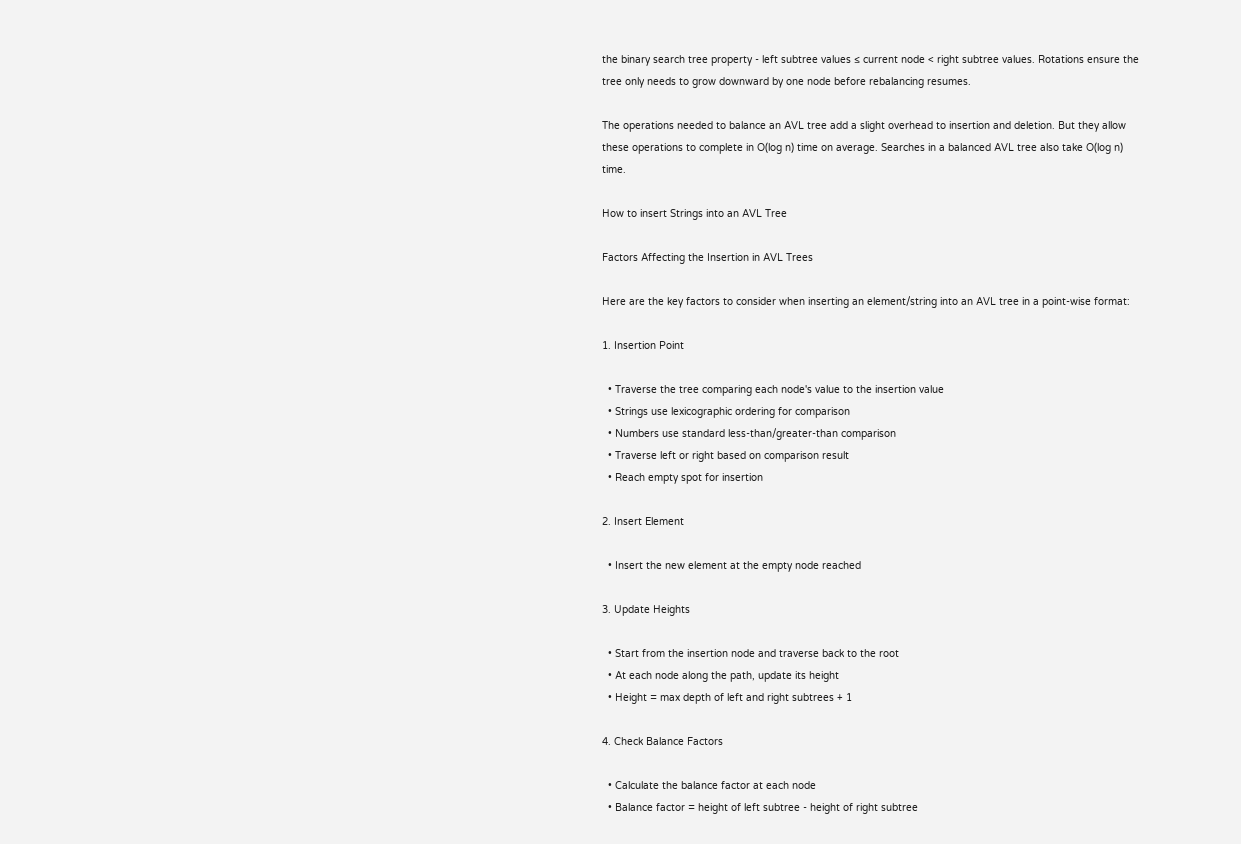the binary search tree property - left subtree values ≤ current node < right subtree values. Rotations ensure the tree only needs to grow downward by one node before rebalancing resumes.

The operations needed to balance an AVL tree add a slight overhead to insertion and deletion. But they allow these operations to complete in O(log n) time on average. Searches in a balanced AVL tree also take O(log n) time.

How to insert Strings into an AVL Tree

Factors Affecting the Insertion in AVL Trees

Here are the key factors to consider when inserting an element/string into an AVL tree in a point-wise format:

1. Insertion Point

  • Traverse the tree comparing each node's value to the insertion value
  • Strings use lexicographic ordering for comparison
  • Numbers use standard less-than/greater-than comparison
  • Traverse left or right based on comparison result
  • Reach empty spot for insertion

2. Insert Element

  • Insert the new element at the empty node reached

3. Update Heights

  • Start from the insertion node and traverse back to the root
  • At each node along the path, update its height
  • Height = max depth of left and right subtrees + 1

4. Check Balance Factors

  • Calculate the balance factor at each node
  • Balance factor = height of left subtree - height of right subtree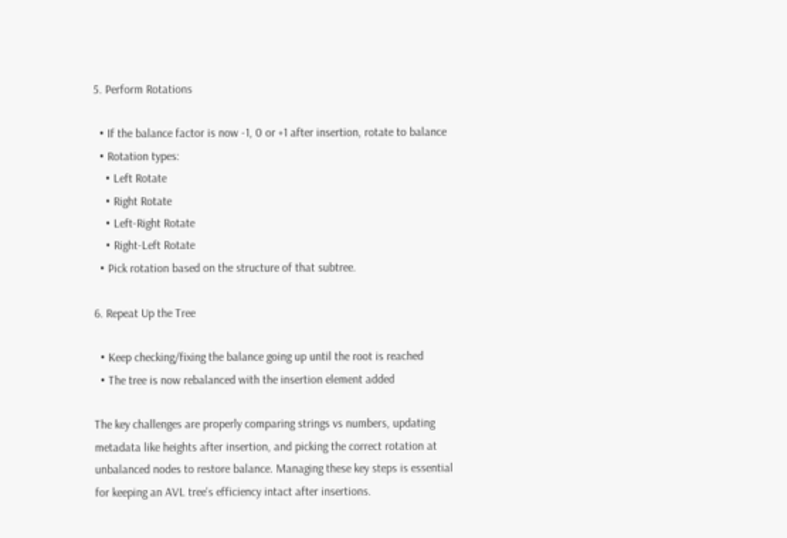5. Perform Rotations

  • If the balance factor is now -1, 0 or +1 after insertion, rotate to balance
  • Rotation types:
    • Left Rotate
    • Right Rotate
    • Left-Right Rotate
    • Right-Left Rotate
  • Pick rotation based on the structure of that subtree.

6. Repeat Up the Tree

  • Keep checking/fixing the balance going up until the root is reached
  • The tree is now rebalanced with the insertion element added

The key challenges are properly comparing strings vs numbers, updating metadata like heights after insertion, and picking the correct rotation at unbalanced nodes to restore balance. Managing these key steps is essential for keeping an AVL tree's efficiency intact after insertions.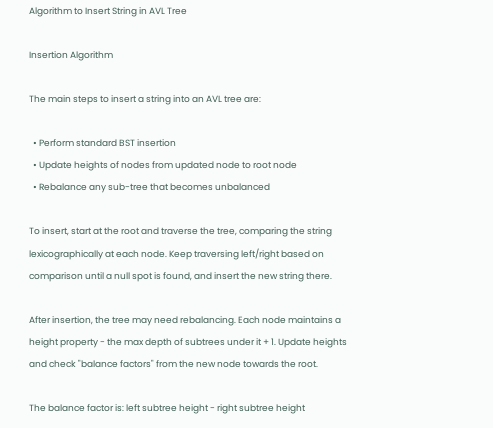Algorithm to Insert String in AVL Tree

Insertion Algorithm

The main steps to insert a string into an AVL tree are:

  • Perform standard BST insertion
  • Update heights of nodes from updated node to root node
  • Rebalance any sub-tree that becomes unbalanced

To insert, start at the root and traverse the tree, comparing the string lexicographically at each node. Keep traversing left/right based on comparison until a null spot is found, and insert the new string there.

After insertion, the tree may need rebalancing. Each node maintains a height property - the max depth of subtrees under it + 1. Update heights and check "balance factors" from the new node towards the root.

The balance factor is: left subtree height - right subtree height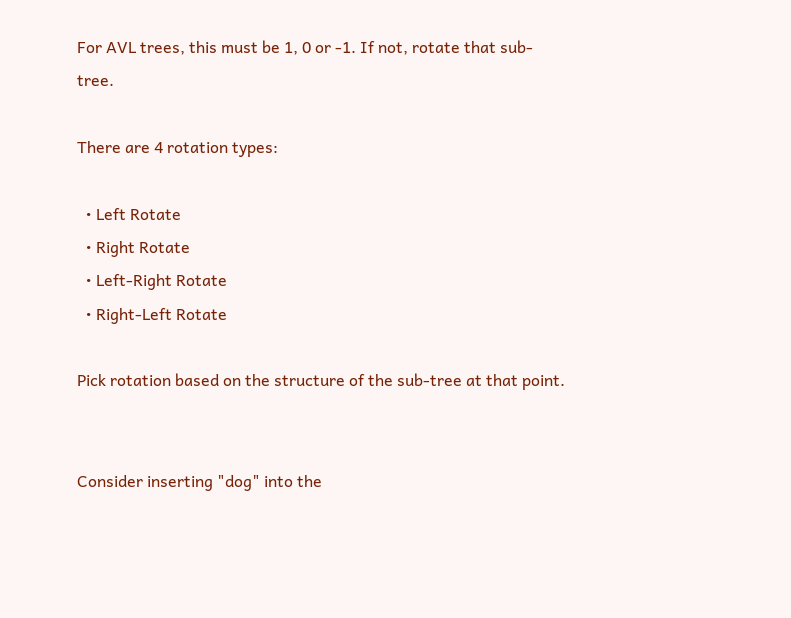For AVL trees, this must be 1, 0 or -1. If not, rotate that sub-tree.

There are 4 rotation types:

  • Left Rotate
  • Right Rotate
  • Left-Right Rotate
  • Right-Left Rotate

Pick rotation based on the structure of the sub-tree at that point.


Consider inserting "dog" into the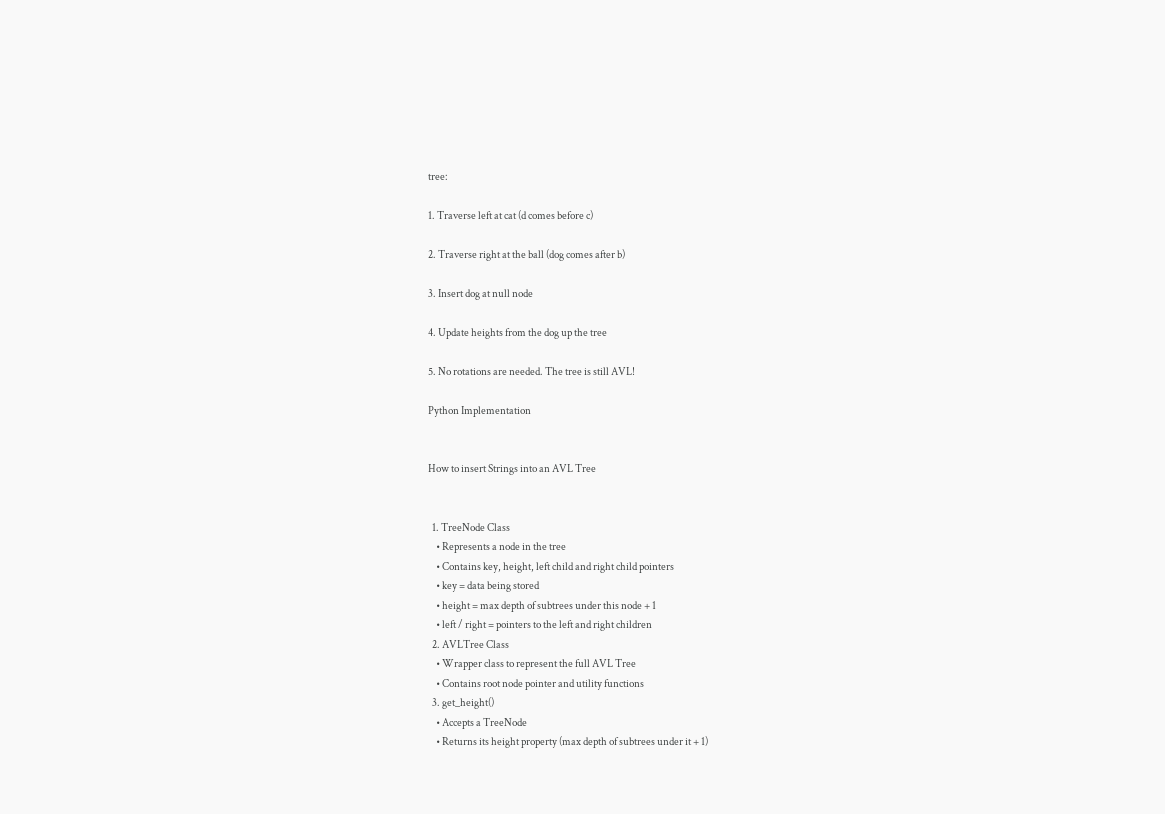tree:

1. Traverse left at cat (d comes before c)

2. Traverse right at the ball (dog comes after b)

3. Insert dog at null node

4. Update heights from the dog up the tree

5. No rotations are needed. The tree is still AVL!

Python Implementation


How to insert Strings into an AVL Tree


  1. TreeNode Class
    • Represents a node in the tree
    • Contains key, height, left child and right child pointers
    • key = data being stored
    • height = max depth of subtrees under this node + 1
    • left / right = pointers to the left and right children
  2. AVLTree Class
    • Wrapper class to represent the full AVL Tree
    • Contains root node pointer and utility functions
  3. get_height()
    • Accepts a TreeNode
    • Returns its height property (max depth of subtrees under it + 1)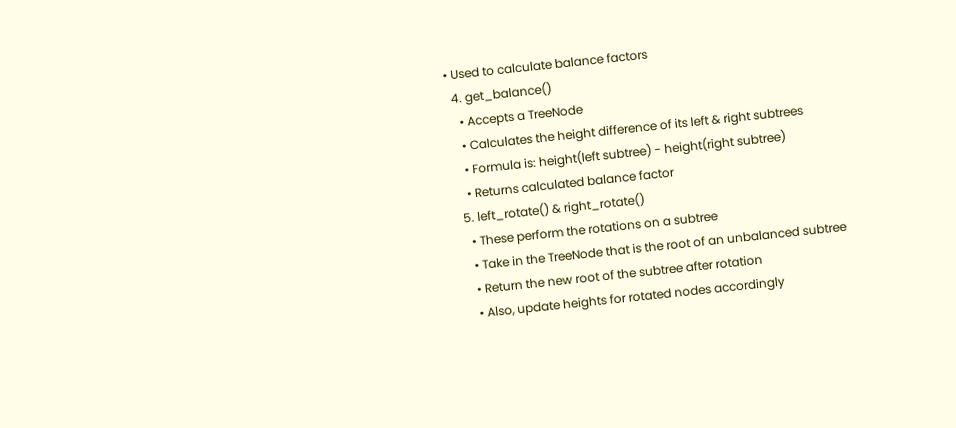• Used to calculate balance factors
  4. get_balance()
    • Accepts a TreeNode
    • Calculates the height difference of its left & right subtrees
    • Formula is: height(left subtree) - height(right subtree)
    • Returns calculated balance factor
  5. left_rotate() & right_rotate()
    • These perform the rotations on a subtree
    • Take in the TreeNode that is the root of an unbalanced subtree
    • Return the new root of the subtree after rotation
    • Also, update heights for rotated nodes accordingly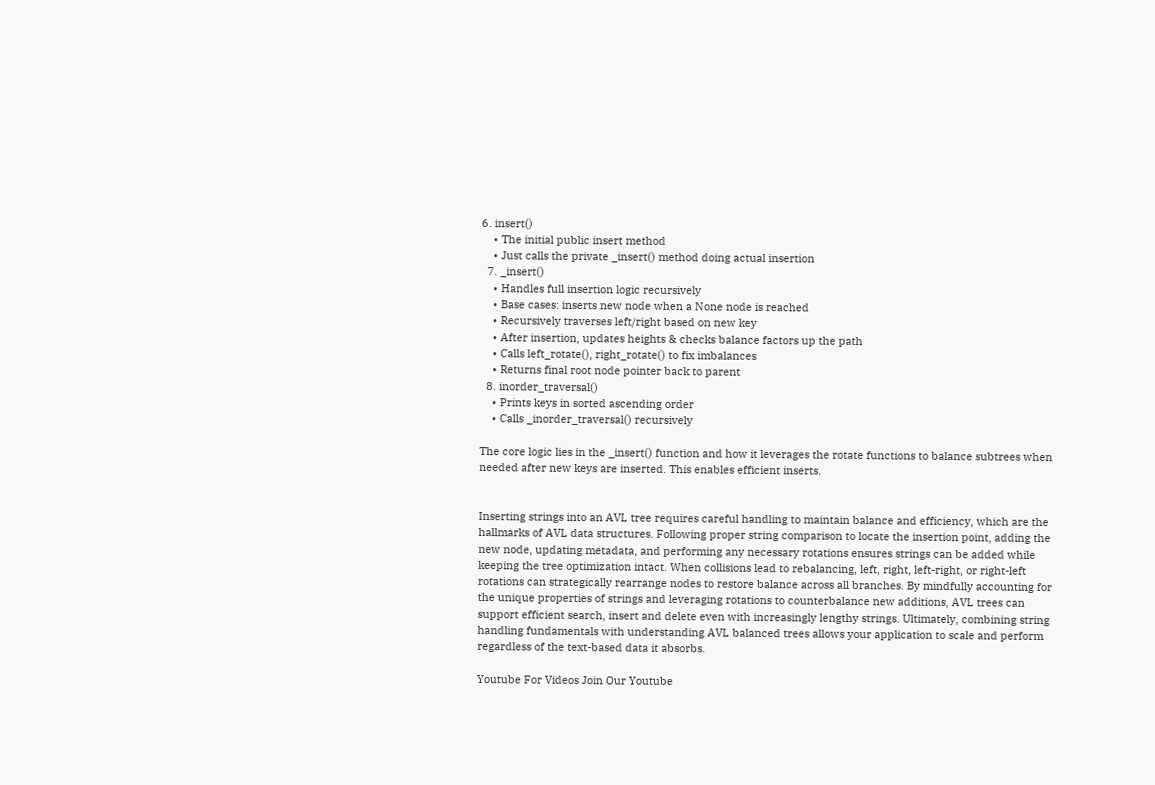6. insert()
    • The initial public insert method
    • Just calls the private _insert() method doing actual insertion
  7. _insert()
    • Handles full insertion logic recursively
    • Base cases: inserts new node when a None node is reached
    • Recursively traverses left/right based on new key
    • After insertion, updates heights & checks balance factors up the path
    • Calls left_rotate(), right_rotate() to fix imbalances
    • Returns final root node pointer back to parent
  8. inorder_traversal()
    • Prints keys in sorted ascending order
    • Calls _inorder_traversal() recursively

The core logic lies in the _insert() function and how it leverages the rotate functions to balance subtrees when needed after new keys are inserted. This enables efficient inserts.


Inserting strings into an AVL tree requires careful handling to maintain balance and efficiency, which are the hallmarks of AVL data structures. Following proper string comparison to locate the insertion point, adding the new node, updating metadata, and performing any necessary rotations ensures strings can be added while keeping the tree optimization intact. When collisions lead to rebalancing, left, right, left-right, or right-left rotations can strategically rearrange nodes to restore balance across all branches. By mindfully accounting for the unique properties of strings and leveraging rotations to counterbalance new additions, AVL trees can support efficient search, insert and delete even with increasingly lengthy strings. Ultimately, combining string handling fundamentals with understanding AVL balanced trees allows your application to scale and perform regardless of the text-based data it absorbs.

Youtube For Videos Join Our Youtube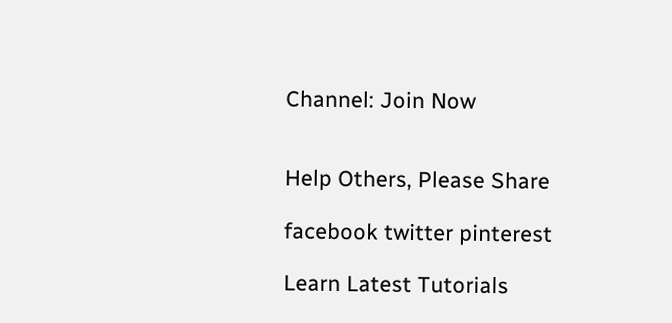Channel: Join Now


Help Others, Please Share

facebook twitter pinterest

Learn Latest Tutorials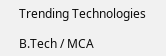Trending Technologies

B.Tech / MCA